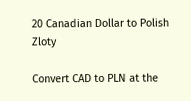20 Canadian Dollar to Polish Zloty

Convert CAD to PLN at the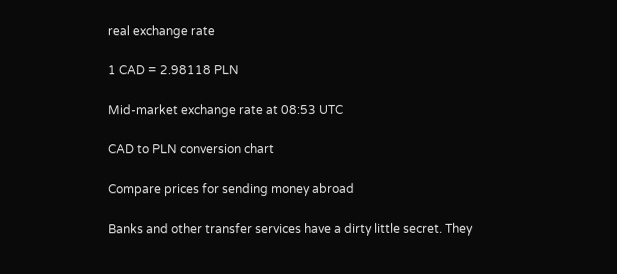real exchange rate

1 CAD = 2.98118 PLN

Mid-market exchange rate at 08:53 UTC

CAD to PLN conversion chart

Compare prices for sending money abroad

Banks and other transfer services have a dirty little secret. They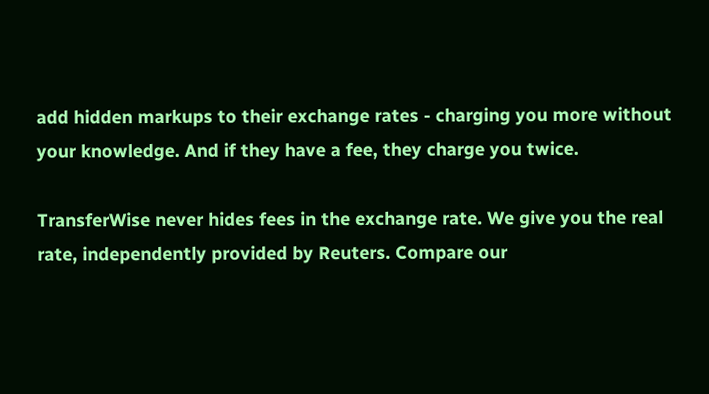add hidden markups to their exchange rates - charging you more without your knowledge. And if they have a fee, they charge you twice.

TransferWise never hides fees in the exchange rate. We give you the real rate, independently provided by Reuters. Compare our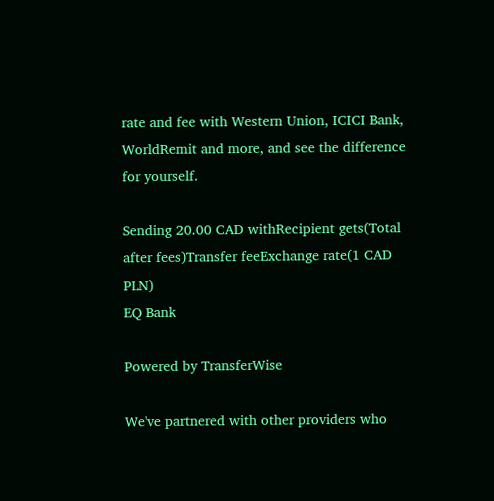rate and fee with Western Union, ICICI Bank, WorldRemit and more, and see the difference for yourself.

Sending 20.00 CAD withRecipient gets(Total after fees)Transfer feeExchange rate(1 CAD PLN)
EQ Bank

Powered by TransferWise

We've partnered with other providers who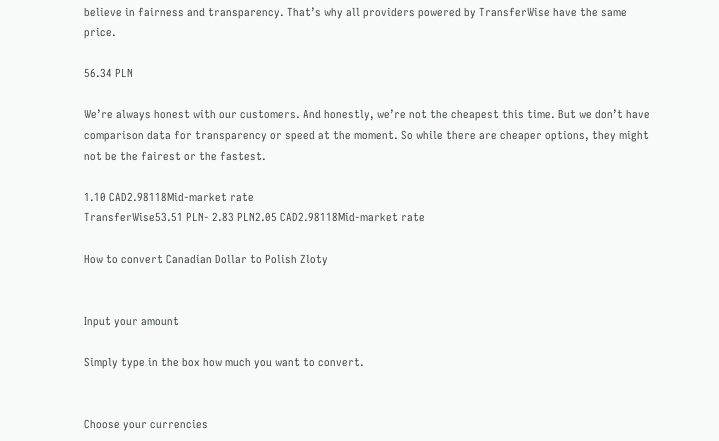believe in fairness and transparency. That’s why all providers powered by TransferWise have the same price.

56.34 PLN

We’re always honest with our customers. And honestly, we’re not the cheapest this time. But we don’t have comparison data for transparency or speed at the moment. So while there are cheaper options, they might not be the fairest or the fastest.

1.10 CAD2.98118Mid-market rate
TransferWise53.51 PLN- 2.83 PLN2.05 CAD2.98118Mid-market rate

How to convert Canadian Dollar to Polish Zloty


Input your amount

Simply type in the box how much you want to convert.


Choose your currencies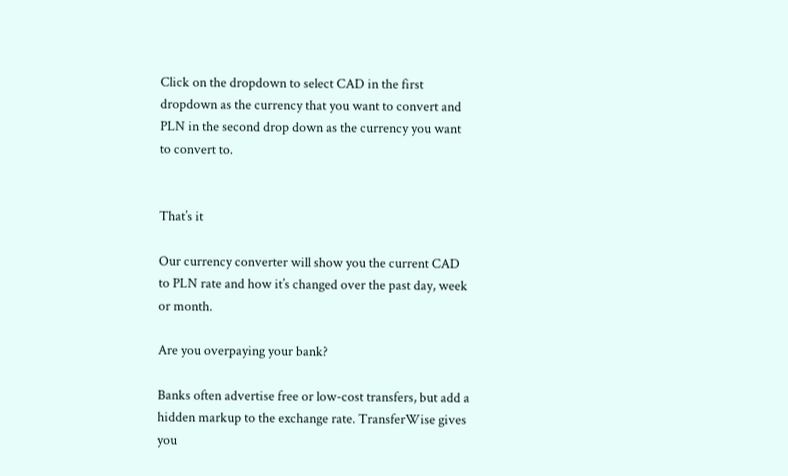Click on the dropdown to select CAD in the first dropdown as the currency that you want to convert and PLN in the second drop down as the currency you want to convert to.


That’s it

Our currency converter will show you the current CAD to PLN rate and how it’s changed over the past day, week or month.

Are you overpaying your bank?

Banks often advertise free or low-cost transfers, but add a hidden markup to the exchange rate. TransferWise gives you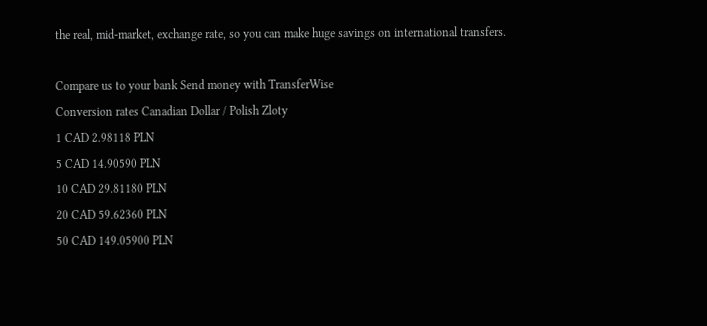the real, mid-market, exchange rate, so you can make huge savings on international transfers.

Compare us to your bank Send money with TransferWise
Conversion rates Canadian Dollar / Polish Zloty
1 CAD 2.98118 PLN
5 CAD 14.90590 PLN
10 CAD 29.81180 PLN
20 CAD 59.62360 PLN
50 CAD 149.05900 PLN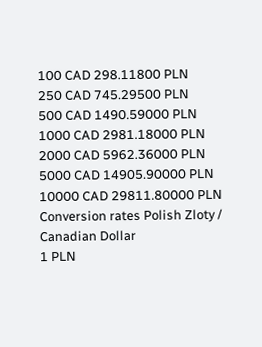100 CAD 298.11800 PLN
250 CAD 745.29500 PLN
500 CAD 1490.59000 PLN
1000 CAD 2981.18000 PLN
2000 CAD 5962.36000 PLN
5000 CAD 14905.90000 PLN
10000 CAD 29811.80000 PLN
Conversion rates Polish Zloty / Canadian Dollar
1 PLN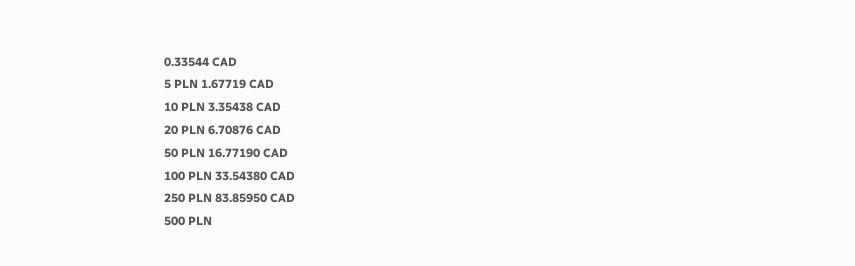0.33544 CAD
5 PLN 1.67719 CAD
10 PLN 3.35438 CAD
20 PLN 6.70876 CAD
50 PLN 16.77190 CAD
100 PLN 33.54380 CAD
250 PLN 83.85950 CAD
500 PLN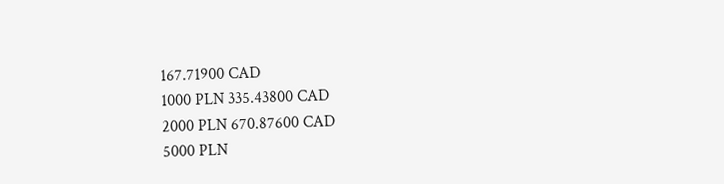167.71900 CAD
1000 PLN 335.43800 CAD
2000 PLN 670.87600 CAD
5000 PLN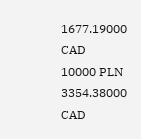1677.19000 CAD
10000 PLN 3354.38000 CAD